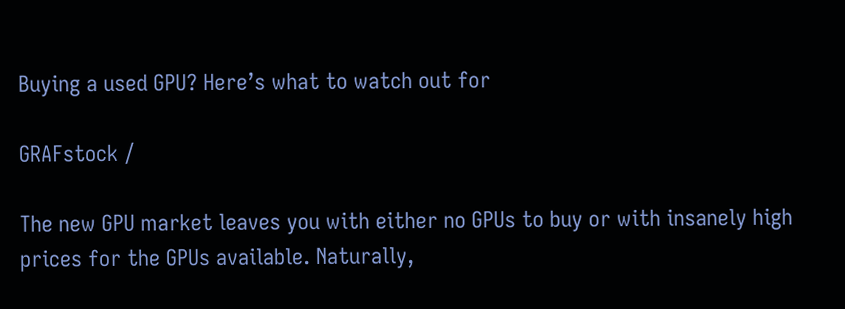Buying a used GPU? Here’s what to watch out for

GRAFstock /

The new GPU market leaves you with either no GPUs to buy or with insanely high prices for the GPUs available. Naturally,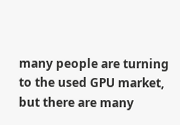many people are turning to the used GPU market, but there are many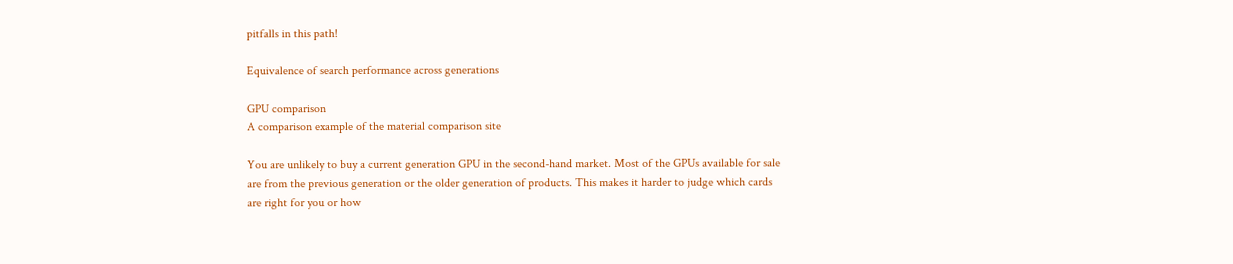pitfalls in this path!

Equivalence of search performance across generations

GPU comparison
A comparison example of the material comparison site

You are unlikely to buy a current generation GPU in the second-hand market. Most of the GPUs available for sale are from the previous generation or the older generation of products. This makes it harder to judge which cards are right for you or how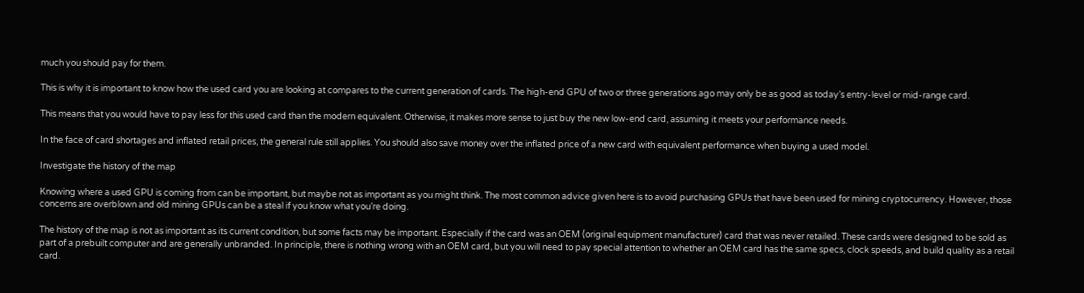much you should pay for them.

This is why it is important to know how the used card you are looking at compares to the current generation of cards. The high-end GPU of two or three generations ago may only be as good as today’s entry-level or mid-range card.

This means that you would have to pay less for this used card than the modern equivalent. Otherwise, it makes more sense to just buy the new low-end card, assuming it meets your performance needs.

In the face of card shortages and inflated retail prices, the general rule still applies. You should also save money over the inflated price of a new card with equivalent performance when buying a used model.

Investigate the history of the map

Knowing where a used GPU is coming from can be important, but maybe not as important as you might think. The most common advice given here is to avoid purchasing GPUs that have been used for mining cryptocurrency. However, those concerns are overblown and old mining GPUs can be a steal if you know what you’re doing.

The history of the map is not as important as its current condition, but some facts may be important. Especially if the card was an OEM (original equipment manufacturer) card that was never retailed. These cards were designed to be sold as part of a prebuilt computer and are generally unbranded. In principle, there is nothing wrong with an OEM card, but you will need to pay special attention to whether an OEM card has the same specs, clock speeds, and build quality as a retail card.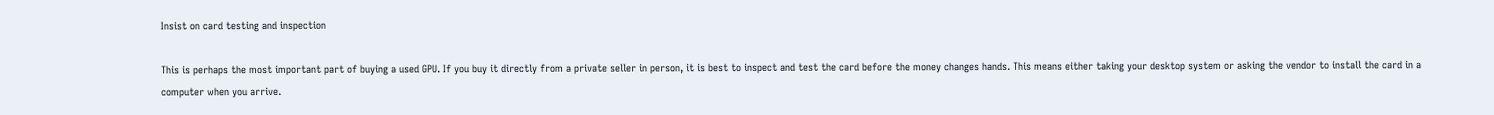Insist on card testing and inspection

This is perhaps the most important part of buying a used GPU. If you buy it directly from a private seller in person, it is best to inspect and test the card before the money changes hands. This means either taking your desktop system or asking the vendor to install the card in a computer when you arrive.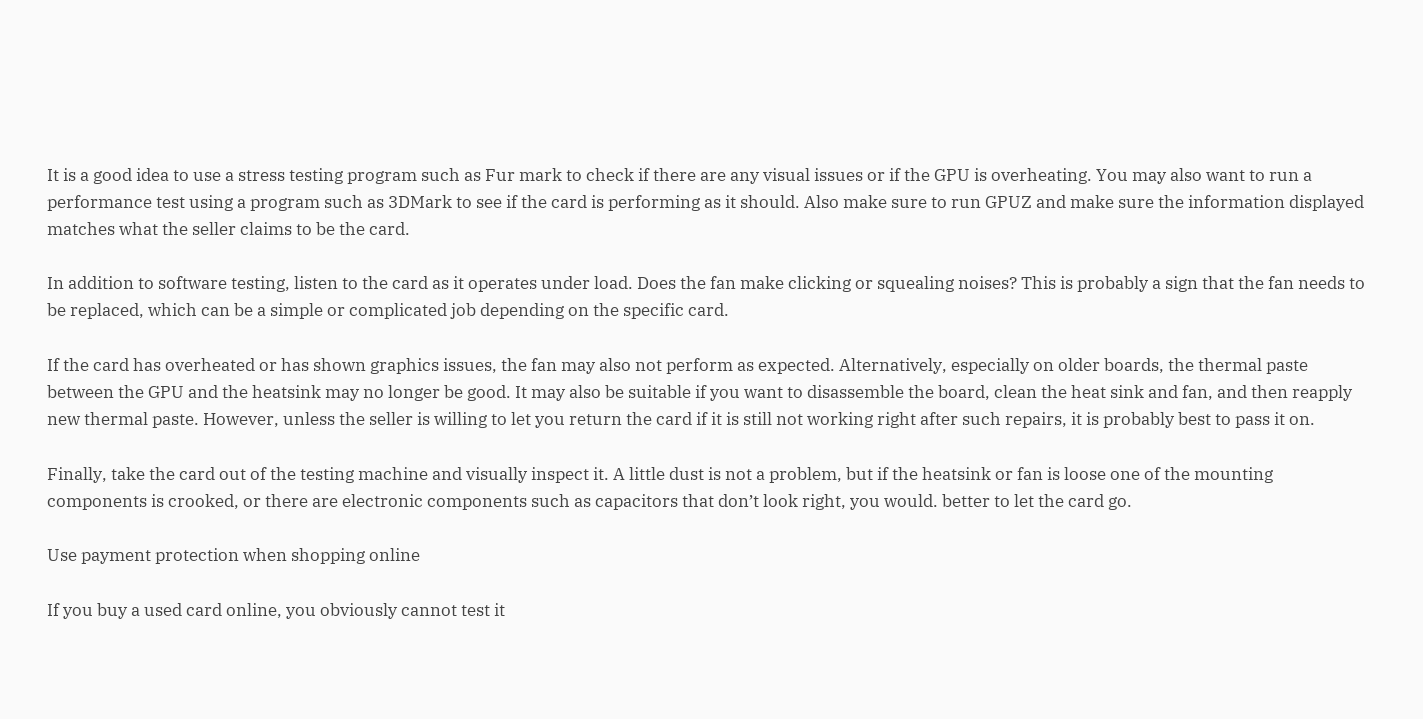It is a good idea to use a stress testing program such as Fur mark to check if there are any visual issues or if the GPU is overheating. You may also want to run a performance test using a program such as 3DMark to see if the card is performing as it should. Also make sure to run GPUZ and make sure the information displayed matches what the seller claims to be the card.

In addition to software testing, listen to the card as it operates under load. Does the fan make clicking or squealing noises? This is probably a sign that the fan needs to be replaced, which can be a simple or complicated job depending on the specific card.

If the card has overheated or has shown graphics issues, the fan may also not perform as expected. Alternatively, especially on older boards, the thermal paste between the GPU and the heatsink may no longer be good. It may also be suitable if you want to disassemble the board, clean the heat sink and fan, and then reapply new thermal paste. However, unless the seller is willing to let you return the card if it is still not working right after such repairs, it is probably best to pass it on.

Finally, take the card out of the testing machine and visually inspect it. A little dust is not a problem, but if the heatsink or fan is loose one of the mounting components is crooked, or there are electronic components such as capacitors that don’t look right, you would. better to let the card go.

Use payment protection when shopping online

If you buy a used card online, you obviously cannot test it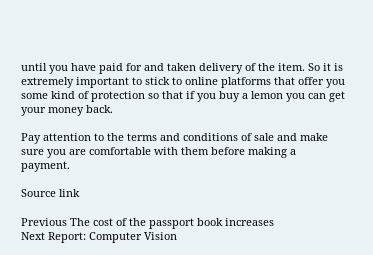until you have paid for and taken delivery of the item. So it is extremely important to stick to online platforms that offer you some kind of protection so that if you buy a lemon you can get your money back.

Pay attention to the terms and conditions of sale and make sure you are comfortable with them before making a payment.

Source link

Previous The cost of the passport book increases
Next Report: Computer Vision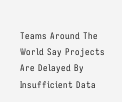Teams Around The World Say Projects Are Delayed By Insufficient Data